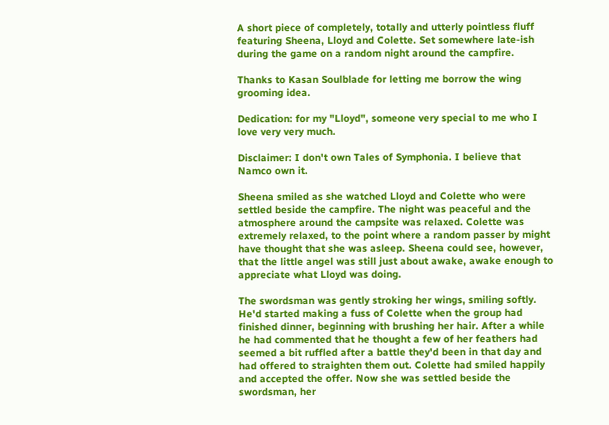A short piece of completely, totally and utterly pointless fluff featuring Sheena, Lloyd and Colette. Set somewhere late-ish during the game on a random night around the campfire.

Thanks to Kasan Soulblade for letting me borrow the wing grooming idea.

Dedication: for my "Lloyd", someone very special to me who I love very very much.

Disclaimer: I don't own Tales of Symphonia. I believe that Namco own it.

Sheena smiled as she watched Lloyd and Colette who were settled beside the campfire. The night was peaceful and the atmosphere around the campsite was relaxed. Colette was extremely relaxed, to the point where a random passer by might have thought that she was asleep. Sheena could see, however, that the little angel was still just about awake, awake enough to appreciate what Lloyd was doing.

The swordsman was gently stroking her wings, smiling softly. He'd started making a fuss of Colette when the group had finished dinner, beginning with brushing her hair. After a while he had commented that he thought a few of her feathers had seemed a bit ruffled after a battle they'd been in that day and had offered to straighten them out. Colette had smiled happily and accepted the offer. Now she was settled beside the swordsman, her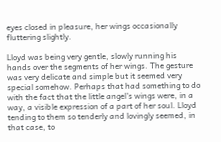eyes closed in pleasure, her wings occasionally fluttering slightly.

Lloyd was being very gentle, slowly running his hands over the segments of her wings. The gesture was very delicate and simple but it seemed very special somehow. Perhaps that had something to do with the fact that the little angel's wings were, in a way, a visible expression of a part of her soul. Lloyd tending to them so tenderly and lovingly seemed, in that case, to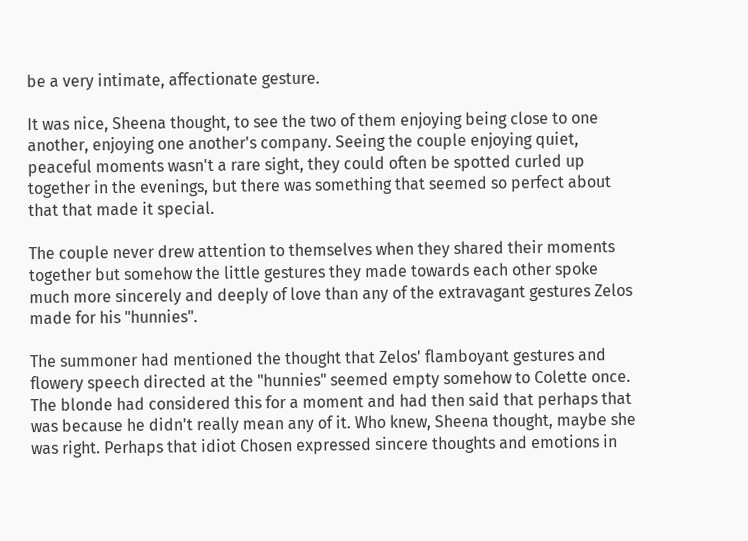be a very intimate, affectionate gesture.

It was nice, Sheena thought, to see the two of them enjoying being close to one another, enjoying one another's company. Seeing the couple enjoying quiet, peaceful moments wasn't a rare sight, they could often be spotted curled up together in the evenings, but there was something that seemed so perfect about that that made it special.

The couple never drew attention to themselves when they shared their moments together but somehow the little gestures they made towards each other spoke much more sincerely and deeply of love than any of the extravagant gestures Zelos made for his "hunnies".

The summoner had mentioned the thought that Zelos' flamboyant gestures and flowery speech directed at the "hunnies" seemed empty somehow to Colette once. The blonde had considered this for a moment and had then said that perhaps that was because he didn't really mean any of it. Who knew, Sheena thought, maybe she was right. Perhaps that idiot Chosen expressed sincere thoughts and emotions in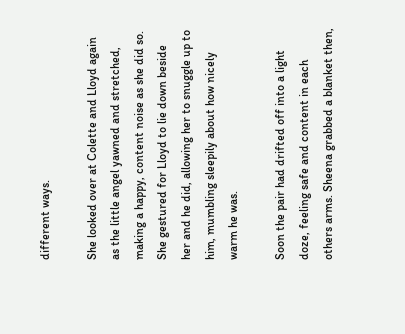different ways.

She looked over at Colette and Lloyd again as the little angel yawned and stretched, making a happy, content noise as she did so. She gestured for Lloyd to lie down beside her and he did, allowing her to snuggle up to him, mumbling sleepily about how nicely warm he was.

Soon the pair had drifted off into a light doze, feeling safe and content in each others arms. Sheena grabbed a blanket then,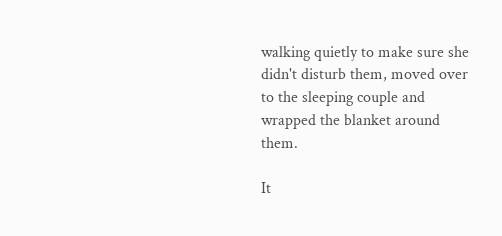walking quietly to make sure she didn't disturb them, moved over to the sleeping couple and wrapped the blanket around them.

It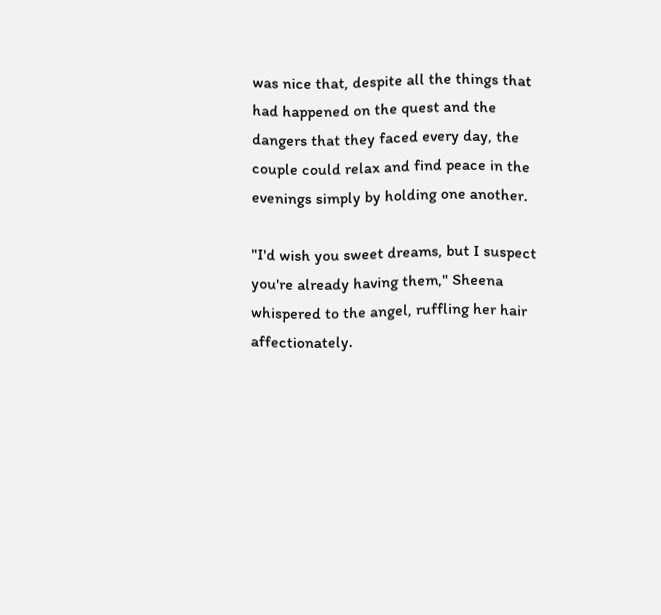was nice that, despite all the things that had happened on the quest and the dangers that they faced every day, the couple could relax and find peace in the evenings simply by holding one another.

"I'd wish you sweet dreams, but I suspect you're already having them," Sheena whispered to the angel, ruffling her hair affectionately.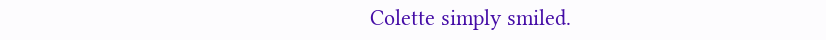Colette simply smiled.